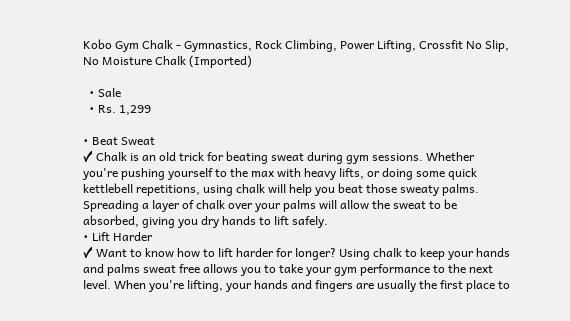Kobo Gym Chalk - Gymnastics, Rock Climbing, Power Lifting, Crossfit No Slip, No Moisture Chalk (Imported)

  • Sale
  • Rs. 1,299

• Beat Sweat
✓ Chalk is an old trick for beating sweat during gym sessions. Whether you're pushing yourself to the max with heavy lifts, or doing some quick kettlebell repetitions, using chalk will help you beat those sweaty palms. Spreading a layer of chalk over your palms will allow the sweat to be absorbed, giving you dry hands to lift safely.
• Lift Harder
✓ Want to know how to lift harder for longer? Using chalk to keep your hands and palms sweat free allows you to take your gym performance to the next level. When you're lifting, your hands and fingers are usually the first place to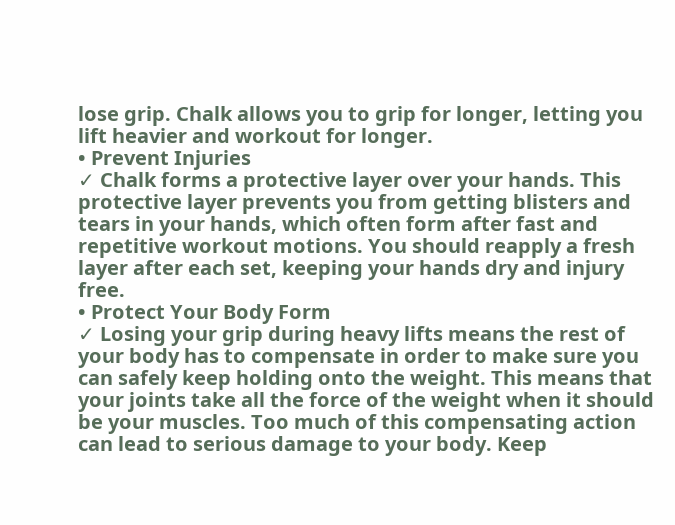lose grip. Chalk allows you to grip for longer, letting you lift heavier and workout for longer.
• Prevent Injuries
✓ Chalk forms a protective layer over your hands. This protective layer prevents you from getting blisters and tears in your hands, which often form after fast and repetitive workout motions. You should reapply a fresh layer after each set, keeping your hands dry and injury free.
• Protect Your Body Form
✓ Losing your grip during heavy lifts means the rest of your body has to compensate in order to make sure you can safely keep holding onto the weight. This means that your joints take all the force of the weight when it should be your muscles. Too much of this compensating action can lead to serious damage to your body. Keep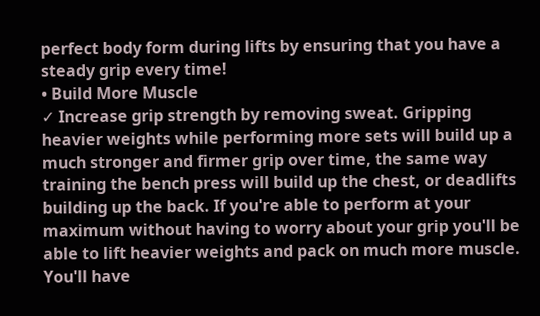perfect body form during lifts by ensuring that you have a steady grip every time!
• Build More Muscle
✓ Increase grip strength by removing sweat. Gripping heavier weights while performing more sets will build up a much stronger and firmer grip over time, the same way training the bench press will build up the chest, or deadlifts building up the back. If you're able to perform at your maximum without having to worry about your grip you'll be able to lift heavier weights and pack on much more muscle. You'll have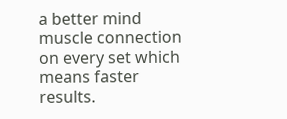a better mind muscle connection on every set which means faster results.